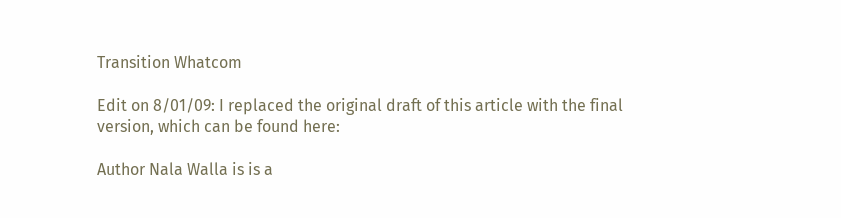Transition Whatcom

Edit on 8/01/09: I replaced the original draft of this article with the final version, which can be found here:

Author Nala Walla is is a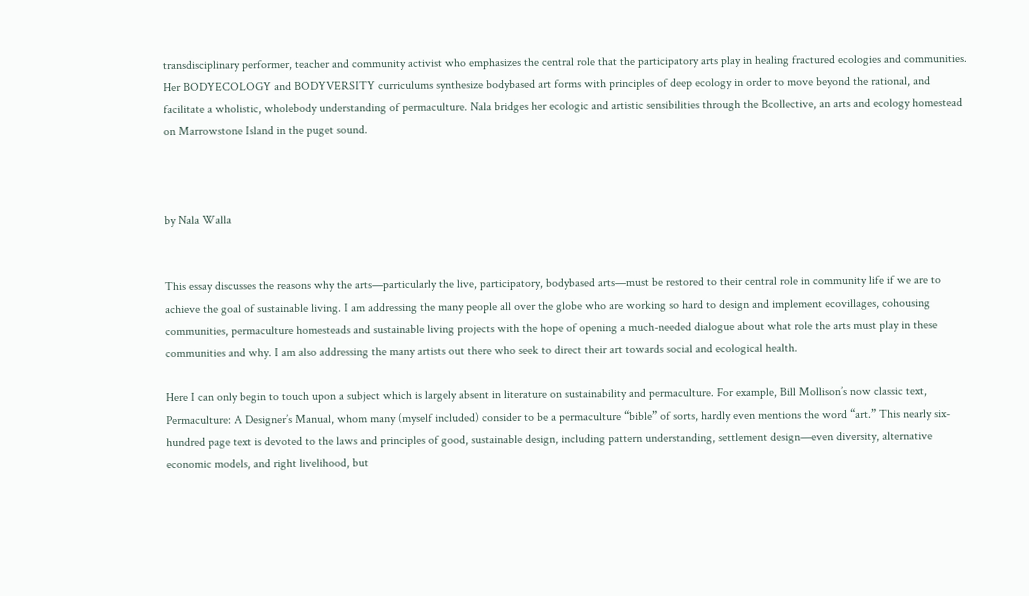transdisciplinary performer, teacher and community activist who emphasizes the central role that the participatory arts play in healing fractured ecologies and communities. Her BODYECOLOGY and BODYVERSITY curriculums synthesize bodybased art forms with principles of deep ecology in order to move beyond the rational, and facilitate a wholistic, wholebody understanding of permaculture. Nala bridges her ecologic and artistic sensibilities through the Bcollective, an arts and ecology homestead on Marrowstone Island in the puget sound.



by Nala Walla


This essay discusses the reasons why the arts—particularly the live, participatory, bodybased arts—must be restored to their central role in community life if we are to achieve the goal of sustainable living. I am addressing the many people all over the globe who are working so hard to design and implement ecovillages, cohousing communities, permaculture homesteads and sustainable living projects with the hope of opening a much-needed dialogue about what role the arts must play in these communities and why. I am also addressing the many artists out there who seek to direct their art towards social and ecological health.

Here I can only begin to touch upon a subject which is largely absent in literature on sustainability and permaculture. For example, Bill Mollison’s now classic text, Permaculture: A Designer’s Manual, whom many (myself included) consider to be a permaculture “bible” of sorts, hardly even mentions the word “art.” This nearly six-hundred page text is devoted to the laws and principles of good, sustainable design, including pattern understanding, settlement design—even diversity, alternative economic models, and right livelihood, but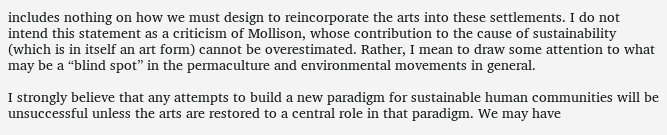includes nothing on how we must design to reincorporate the arts into these settlements. I do not intend this statement as a criticism of Mollison, whose contribution to the cause of sustainability (which is in itself an art form) cannot be overestimated. Rather, I mean to draw some attention to what may be a “blind spot” in the permaculture and environmental movements in general.

I strongly believe that any attempts to build a new paradigm for sustainable human communities will be unsuccessful unless the arts are restored to a central role in that paradigm. We may have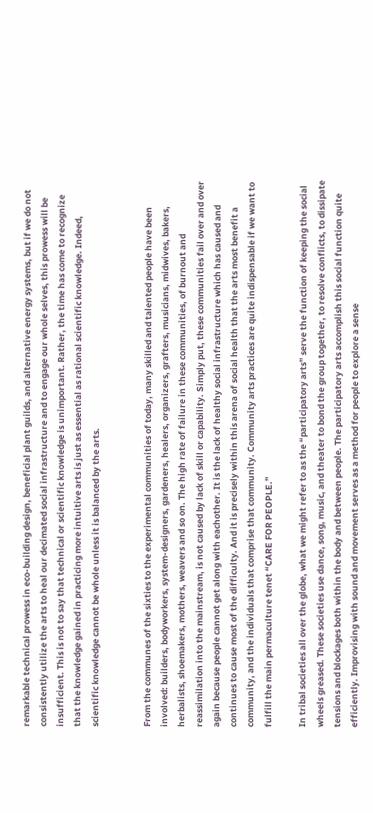remarkable technical prowess in eco-building design, beneficial plant guilds, and alternative energy systems, but if we do not consistently utilize the arts to heal our decimated social infrastructure and to engage our whole selves, this prowess will be insufficient. This is not to say that technical or scientific knowledge is unimportant. Rather, the time has come to recognize that the knowledge gained in practicing more intuitive arts is just as essential as rational scientific knowledge. Indeed, scientific knowledge cannot be whole unless it is balanced by the arts.


From the communes of the sixties to the experimental communities of today, many skilled and talented people have been involved: builders, bodyworkers, system-designers, gardeners, healers, organizers, grafters, musicians, midwives, bakers, herbalists, shoemakers, mothers, weavers and so on. The high rate of failure in these communities, of burnout and reassimilation into the mainstream, is not caused by lack of skill or capability. Simply put, these communities fail over and over again because people cannot get along with eachother. It is the lack of healthy social infrastructure which has caused and continues to cause most of the difficulty. And it is precisely within this arena of social health that the arts most benefit a community, and the individuals that comprise that community. Community arts practices are quite indispensable if we want to fulfill the main permaculture tenet “CARE FOR PEOPLE.”

In tribal societies all over the globe, what we might refer to as the “participatory arts” serve the function of keeping the social wheels greased. These societies use dance, song, music, and theater to bond the group together, to resolve conflicts, to dissipate tensions and blockages both within the body and between people. The participatory arts accomplish this social function quite efficiently. Improvising with sound and movement serves as a method for people to explore a sense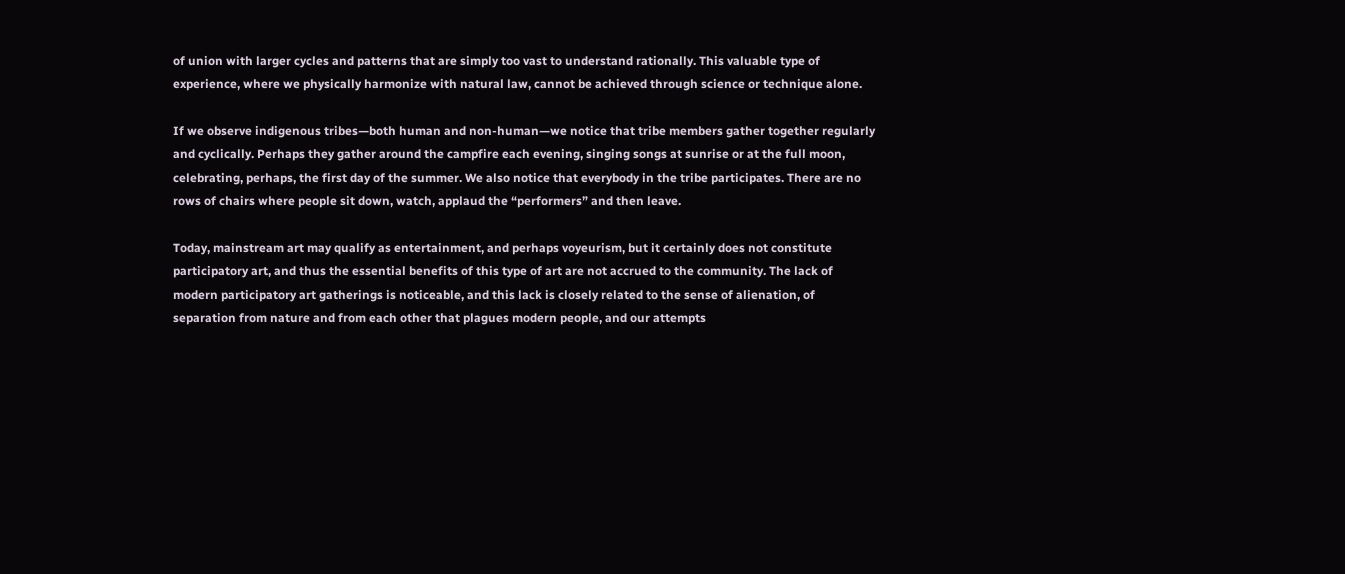of union with larger cycles and patterns that are simply too vast to understand rationally. This valuable type of experience, where we physically harmonize with natural law, cannot be achieved through science or technique alone.

If we observe indigenous tribes—both human and non-human—we notice that tribe members gather together regularly and cyclically. Perhaps they gather around the campfire each evening, singing songs at sunrise or at the full moon, celebrating, perhaps, the first day of the summer. We also notice that everybody in the tribe participates. There are no rows of chairs where people sit down, watch, applaud the “performers” and then leave.

Today, mainstream art may qualify as entertainment, and perhaps voyeurism, but it certainly does not constitute participatory art, and thus the essential benefits of this type of art are not accrued to the community. The lack of modern participatory art gatherings is noticeable, and this lack is closely related to the sense of alienation, of separation from nature and from each other that plagues modern people, and our attempts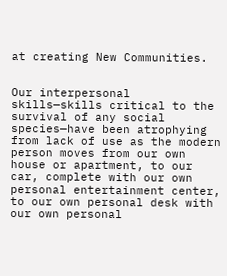at creating New Communities.


Our interpersonal skills—skills critical to the survival of any social species—have been atrophying from lack of use as the modern person moves from our own house or apartment, to our car, complete with our own personal entertainment center, to our own personal desk with our own personal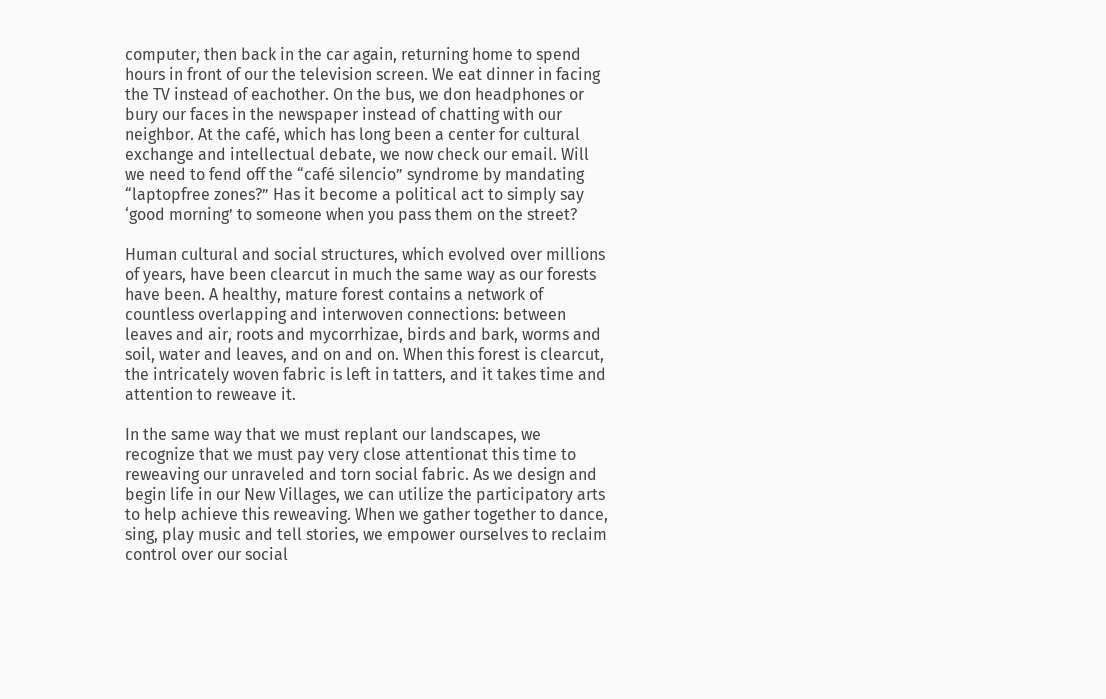computer, then back in the car again, returning home to spend hours in front of our the television screen. We eat dinner in facing the TV instead of eachother. On the bus, we don headphones or bury our faces in the newspaper instead of chatting with our neighbor. At the café, which has long been a center for cultural exchange and intellectual debate, we now check our email. Will we need to fend off the “café silencio” syndrome by mandating “laptopfree zones?” Has it become a political act to simply say ‘good morning’ to someone when you pass them on the street?

Human cultural and social structures, which evolved over millions of years, have been clearcut in much the same way as our forests have been. A healthy, mature forest contains a network of countless overlapping and interwoven connections: between leaves and air, roots and mycorrhizae, birds and bark, worms and soil, water and leaves, and on and on. When this forest is clearcut, the intricately woven fabric is left in tatters, and it takes time and attention to reweave it.

In the same way that we must replant our landscapes, we recognize that we must pay very close attentionat this time to reweaving our unraveled and torn social fabric. As we design and begin life in our New Villages, we can utilize the participatory arts to help achieve this reweaving. When we gather together to dance, sing, play music and tell stories, we empower ourselves to reclaim control over our social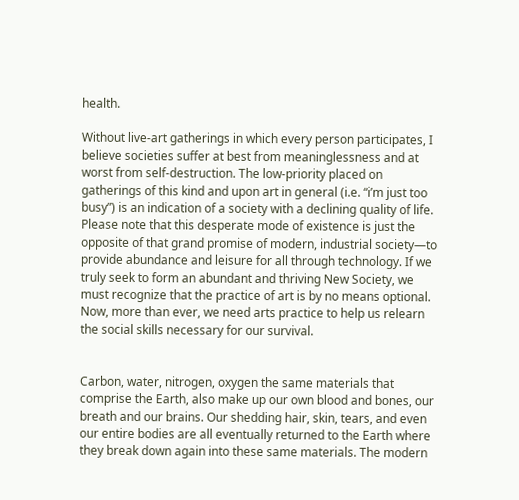health.

Without live-art gatherings in which every person participates, I believe societies suffer at best from meaninglessness and at worst from self-destruction. The low-priority placed on gatherings of this kind and upon art in general (i.e. “i’m just too busy”) is an indication of a society with a declining quality of life. Please note that this desperate mode of existence is just the opposite of that grand promise of modern, industrial society—to provide abundance and leisure for all through technology. If we truly seek to form an abundant and thriving New Society, we must recognize that the practice of art is by no means optional. Now, more than ever, we need arts practice to help us relearn the social skills necessary for our survival.


Carbon, water, nitrogen, oxygen the same materials that comprise the Earth, also make up our own blood and bones, our breath and our brains. Our shedding hair, skin, tears, and even our entire bodies are all eventually returned to the Earth where they break down again into these same materials. The modern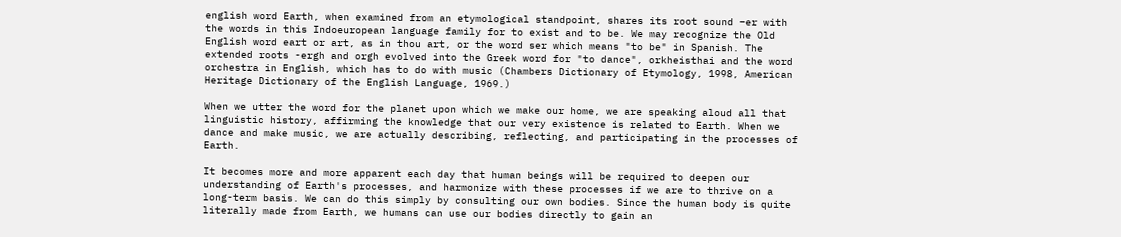english word Earth, when examined from an etymological standpoint, shares its root sound –er with the words in this Indoeuropean language family for to exist and to be. We may recognize the Old English word eart or art, as in thou art, or the word ser which means "to be" in Spanish. The extended roots -ergh and orgh evolved into the Greek word for "to dance", orkheisthai and the word orchestra in English, which has to do with music (Chambers Dictionary of Etymology, 1998, American Heritage Dictionary of the English Language, 1969.)

When we utter the word for the planet upon which we make our home, we are speaking aloud all that linguistic history, affirming the knowledge that our very existence is related to Earth. When we dance and make music, we are actually describing, reflecting, and participating in the processes of Earth.

It becomes more and more apparent each day that human beings will be required to deepen our understanding of Earth's processes, and harmonize with these processes if we are to thrive on a long-term basis. We can do this simply by consulting our own bodies. Since the human body is quite literally made from Earth, we humans can use our bodies directly to gain an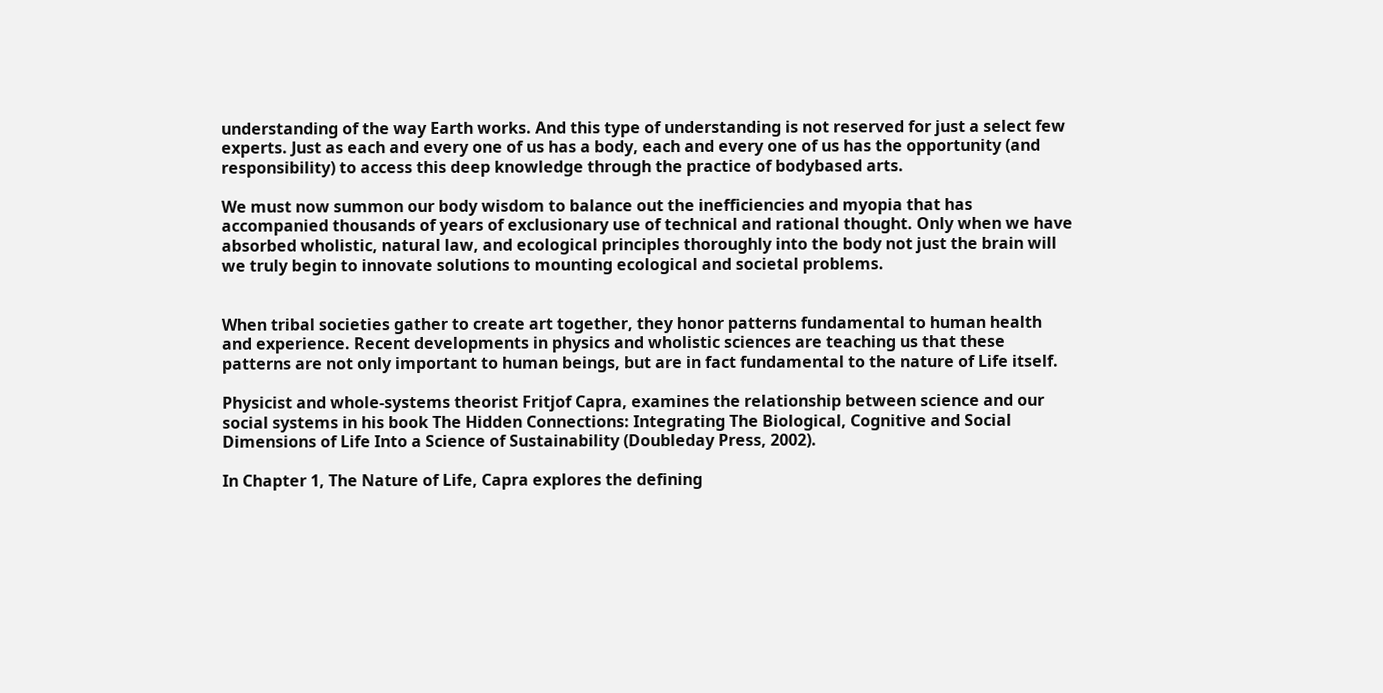understanding of the way Earth works. And this type of understanding is not reserved for just a select few experts. Just as each and every one of us has a body, each and every one of us has the opportunity (and responsibility) to access this deep knowledge through the practice of bodybased arts.

We must now summon our body wisdom to balance out the inefficiencies and myopia that has accompanied thousands of years of exclusionary use of technical and rational thought. Only when we have absorbed wholistic, natural law, and ecological principles thoroughly into the body not just the brain will we truly begin to innovate solutions to mounting ecological and societal problems.


When tribal societies gather to create art together, they honor patterns fundamental to human health and experience. Recent developments in physics and wholistic sciences are teaching us that these patterns are not only important to human beings, but are in fact fundamental to the nature of Life itself.

Physicist and whole-systems theorist Fritjof Capra, examines the relationship between science and our social systems in his book The Hidden Connections: Integrating The Biological, Cognitive and Social Dimensions of Life Into a Science of Sustainability (Doubleday Press, 2002).

In Chapter 1, The Nature of Life, Capra explores the defining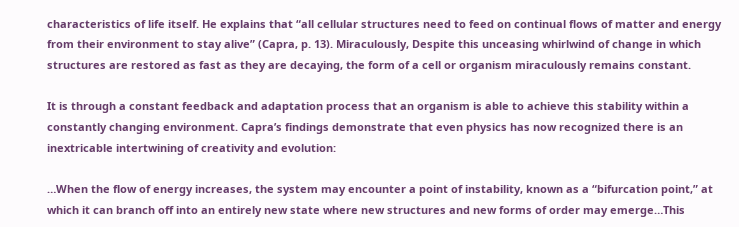characteristics of life itself. He explains that “all cellular structures need to feed on continual flows of matter and energy from their environment to stay alive” (Capra, p. 13). Miraculously, Despite this unceasing whirlwind of change in which structures are restored as fast as they are decaying, the form of a cell or organism miraculously remains constant.

It is through a constant feedback and adaptation process that an organism is able to achieve this stability within a constantly changing environment. Capra’s findings demonstrate that even physics has now recognized there is an inextricable intertwining of creativity and evolution:

…When the flow of energy increases, the system may encounter a point of instability, known as a “bifurcation point,” at which it can branch off into an entirely new state where new structures and new forms of order may emerge…This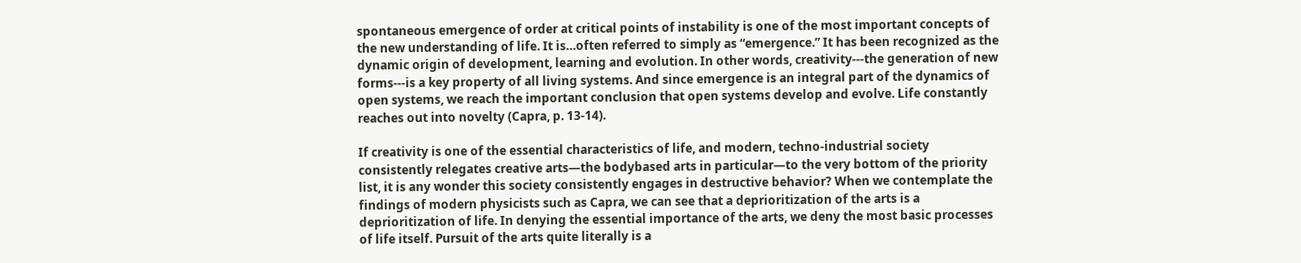spontaneous emergence of order at critical points of instability is one of the most important concepts of the new understanding of life. It is…often referred to simply as “emergence.” It has been recognized as the dynamic origin of development, learning and evolution. In other words, creativity---the generation of new forms---is a key property of all living systems. And since emergence is an integral part of the dynamics of open systems, we reach the important conclusion that open systems develop and evolve. Life constantly reaches out into novelty (Capra, p. 13-14).

If creativity is one of the essential characteristics of life, and modern, techno-industrial society consistently relegates creative arts—the bodybased arts in particular—to the very bottom of the priority list, it is any wonder this society consistently engages in destructive behavior? When we contemplate the findings of modern physicists such as Capra, we can see that a deprioritization of the arts is a deprioritization of life. In denying the essential importance of the arts, we deny the most basic processes of life itself. Pursuit of the arts quite literally is a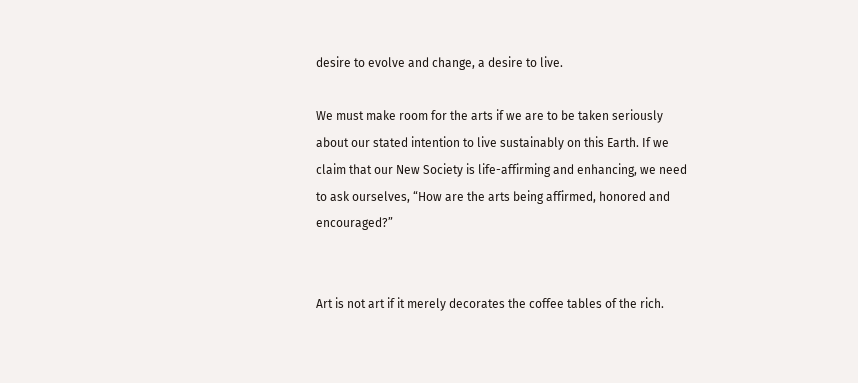desire to evolve and change, a desire to live.

We must make room for the arts if we are to be taken seriously about our stated intention to live sustainably on this Earth. If we claim that our New Society is life-affirming and enhancing, we need to ask ourselves, “How are the arts being affirmed, honored and encouraged?”


Art is not art if it merely decorates the coffee tables of the rich.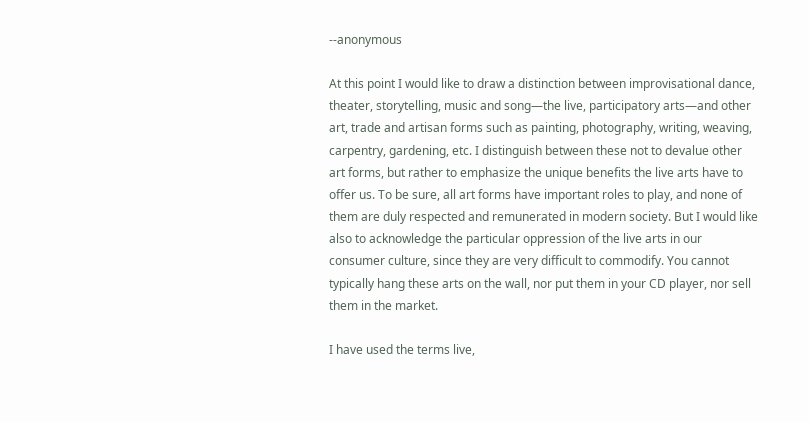--anonymous

At this point I would like to draw a distinction between improvisational dance, theater, storytelling, music and song—the live, participatory arts—and other art, trade and artisan forms such as painting, photography, writing, weaving, carpentry, gardening, etc. I distinguish between these not to devalue other art forms, but rather to emphasize the unique benefits the live arts have to offer us. To be sure, all art forms have important roles to play, and none of them are duly respected and remunerated in modern society. But I would like also to acknowledge the particular oppression of the live arts in our consumer culture, since they are very difficult to commodify. You cannot typically hang these arts on the wall, nor put them in your CD player, nor sell them in the market.

I have used the terms live,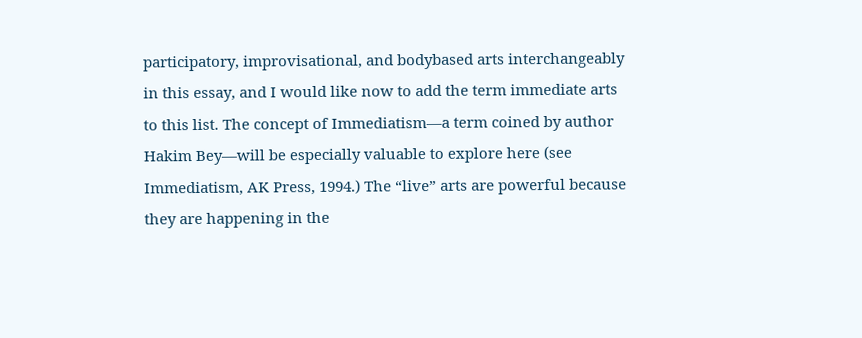participatory, improvisational, and bodybased arts interchangeably in this essay, and I would like now to add the term immediate arts to this list. The concept of Immediatism—a term coined by author Hakim Bey—will be especially valuable to explore here (see Immediatism, AK Press, 1994.) The “live” arts are powerful because they are happening in the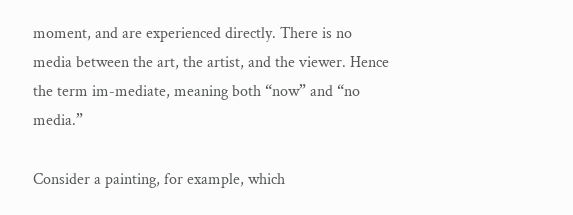moment, and are experienced directly. There is no media between the art, the artist, and the viewer. Hence the term im-mediate, meaning both “now” and “no media.”

Consider a painting, for example, which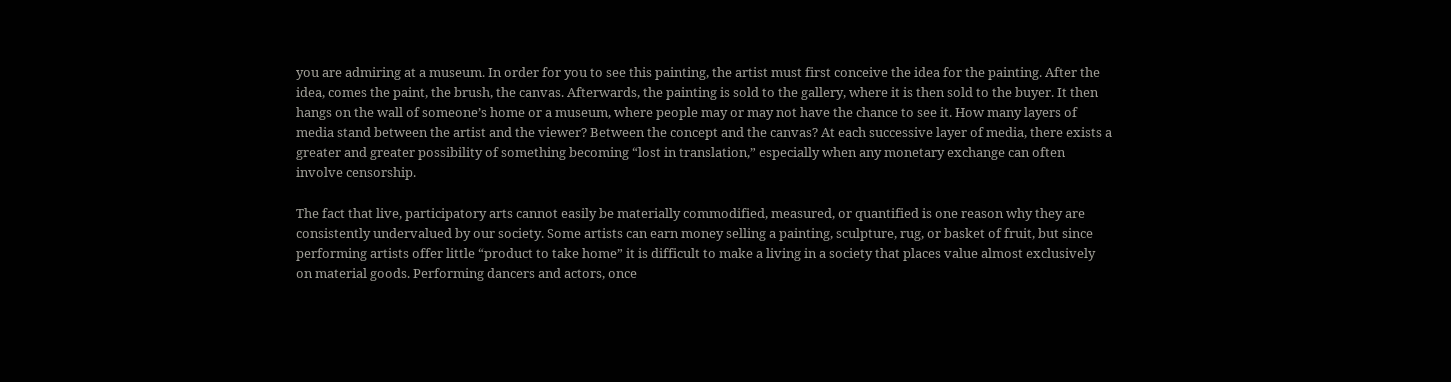you are admiring at a museum. In order for you to see this painting, the artist must first conceive the idea for the painting. After the idea, comes the paint, the brush, the canvas. Afterwards, the painting is sold to the gallery, where it is then sold to the buyer. It then hangs on the wall of someone’s home or a museum, where people may or may not have the chance to see it. How many layers of media stand between the artist and the viewer? Between the concept and the canvas? At each successive layer of media, there exists a greater and greater possibility of something becoming “lost in translation,” especially when any monetary exchange can often involve censorship.

The fact that live, participatory arts cannot easily be materially commodified, measured, or quantified is one reason why they are consistently undervalued by our society. Some artists can earn money selling a painting, sculpture, rug, or basket of fruit, but since performing artists offer little “product to take home” it is difficult to make a living in a society that places value almost exclusively on material goods. Performing dancers and actors, once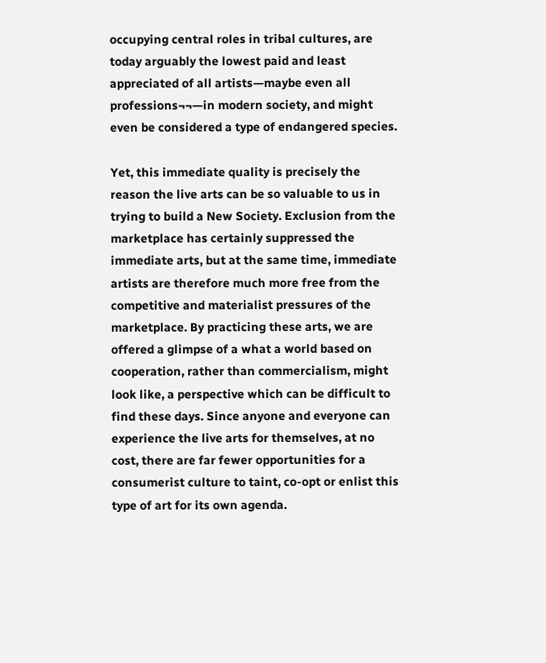occupying central roles in tribal cultures, are today arguably the lowest paid and least appreciated of all artists—maybe even all professions¬¬—in modern society, and might even be considered a type of endangered species.

Yet, this immediate quality is precisely the reason the live arts can be so valuable to us in trying to build a New Society. Exclusion from the marketplace has certainly suppressed the immediate arts, but at the same time, immediate artists are therefore much more free from the competitive and materialist pressures of the marketplace. By practicing these arts, we are offered a glimpse of a what a world based on cooperation, rather than commercialism, might look like, a perspective which can be difficult to find these days. Since anyone and everyone can experience the live arts for themselves, at no cost, there are far fewer opportunities for a consumerist culture to taint, co-opt or enlist this type of art for its own agenda.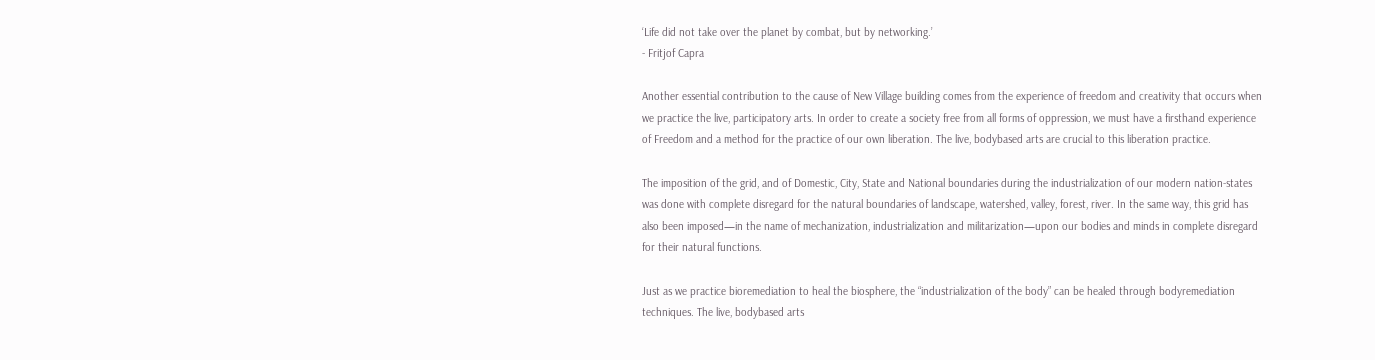‘Life did not take over the planet by combat, but by networking.’
- Fritjof Capra

Another essential contribution to the cause of New Village building comes from the experience of freedom and creativity that occurs when we practice the live, participatory arts. In order to create a society free from all forms of oppression, we must have a firsthand experience of Freedom and a method for the practice of our own liberation. The live, bodybased arts are crucial to this liberation practice.

The imposition of the grid, and of Domestic, City, State and National boundaries during the industrialization of our modern nation-states was done with complete disregard for the natural boundaries of landscape, watershed, valley, forest, river. In the same way, this grid has also been imposed—in the name of mechanization, industrialization and militarization—upon our bodies and minds in complete disregard for their natural functions.

Just as we practice bioremediation to heal the biosphere, the “industrialization of the body” can be healed through bodyremediation techniques. The live, bodybased arts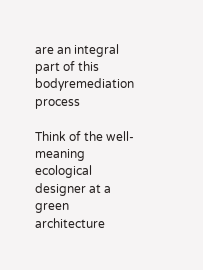are an integral part of this bodyremediation process

Think of the well-meaning ecological designer at a green architecture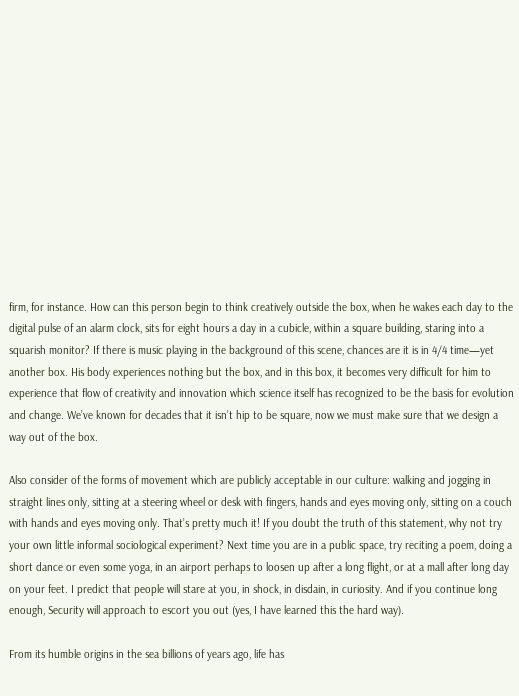firm, for instance. How can this person begin to think creatively outside the box, when he wakes each day to the digital pulse of an alarm clock, sits for eight hours a day in a cubicle, within a square building, staring into a squarish monitor? If there is music playing in the background of this scene, chances are it is in 4/4 time—yet another box. His body experiences nothing but the box, and in this box, it becomes very difficult for him to experience that flow of creativity and innovation which science itself has recognized to be the basis for evolution and change. We’ve known for decades that it isn’t hip to be square, now we must make sure that we design a way out of the box.

Also consider of the forms of movement which are publicly acceptable in our culture: walking and jogging in straight lines only, sitting at a steering wheel or desk with fingers, hands and eyes moving only, sitting on a couch with hands and eyes moving only. That’s pretty much it! If you doubt the truth of this statement, why not try your own little informal sociological experiment? Next time you are in a public space, try reciting a poem, doing a short dance or even some yoga, in an airport perhaps to loosen up after a long flight, or at a mall after long day on your feet. I predict that people will stare at you, in shock, in disdain, in curiosity. And if you continue long enough, Security will approach to escort you out (yes, I have learned this the hard way).

From its humble origins in the sea billions of years ago, life has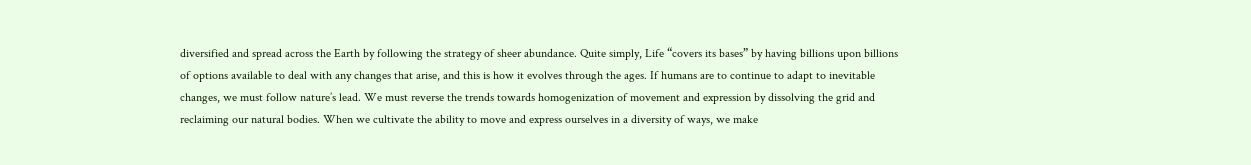diversified and spread across the Earth by following the strategy of sheer abundance. Quite simply, Life “covers its bases” by having billions upon billions of options available to deal with any changes that arise, and this is how it evolves through the ages. If humans are to continue to adapt to inevitable changes, we must follow nature’s lead. We must reverse the trends towards homogenization of movement and expression by dissolving the grid and reclaiming our natural bodies. When we cultivate the ability to move and express ourselves in a diversity of ways, we make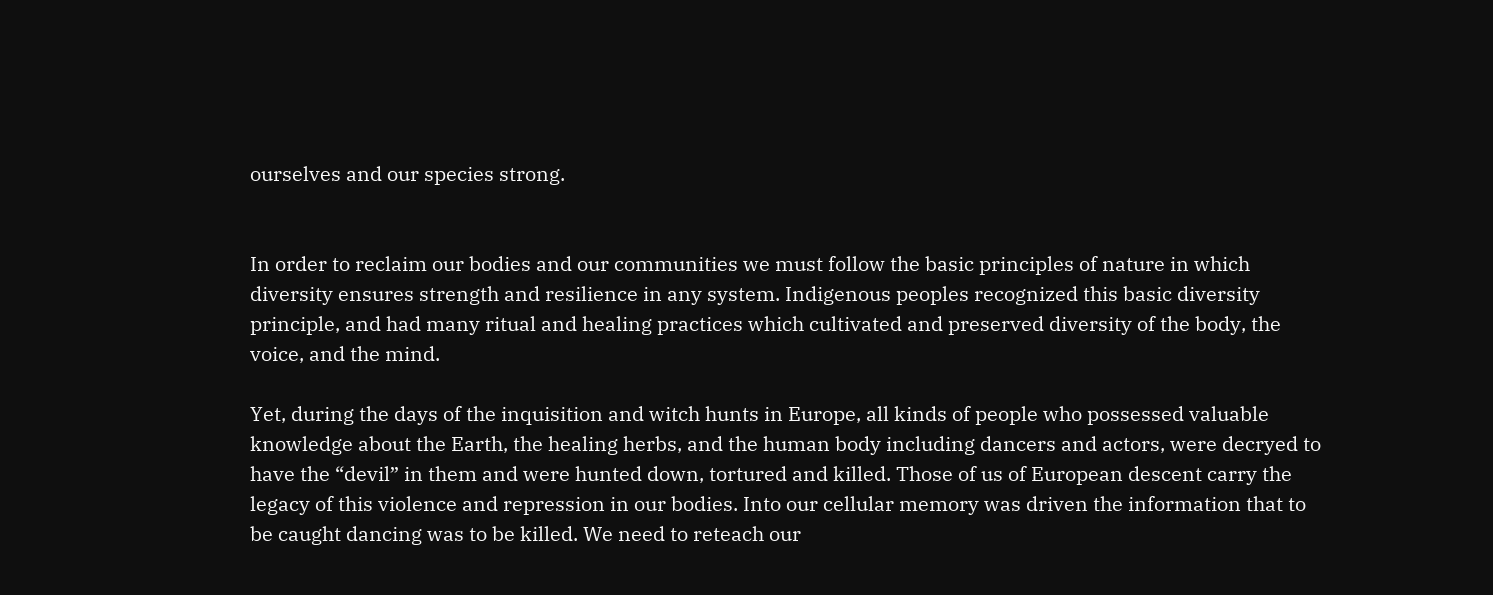ourselves and our species strong.


In order to reclaim our bodies and our communities we must follow the basic principles of nature in which diversity ensures strength and resilience in any system. Indigenous peoples recognized this basic diversity principle, and had many ritual and healing practices which cultivated and preserved diversity of the body, the voice, and the mind.

Yet, during the days of the inquisition and witch hunts in Europe, all kinds of people who possessed valuable knowledge about the Earth, the healing herbs, and the human body including dancers and actors, were decryed to have the “devil” in them and were hunted down, tortured and killed. Those of us of European descent carry the legacy of this violence and repression in our bodies. Into our cellular memory was driven the information that to be caught dancing was to be killed. We need to reteach our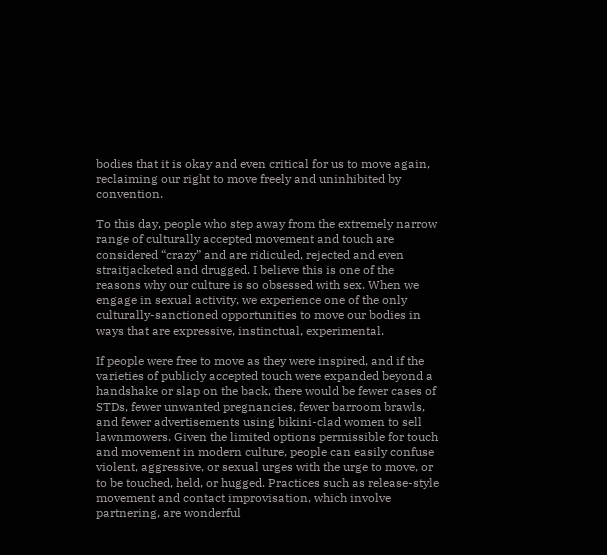bodies that it is okay and even critical for us to move again, reclaiming our right to move freely and uninhibited by convention.

To this day, people who step away from the extremely narrow range of culturally accepted movement and touch are considered “crazy” and are ridiculed, rejected and even straitjacketed and drugged. I believe this is one of the reasons why our culture is so obsessed with sex. When we engage in sexual activity, we experience one of the only culturally-sanctioned opportunities to move our bodies in ways that are expressive, instinctual, experimental.

If people were free to move as they were inspired, and if the varieties of publicly accepted touch were expanded beyond a handshake or slap on the back, there would be fewer cases of STDs, fewer unwanted pregnancies, fewer barroom brawls, and fewer advertisements using bikini-clad women to sell lawnmowers. Given the limited options permissible for touch and movement in modern culture, people can easily confuse violent, aggressive, or sexual urges with the urge to move, or to be touched, held, or hugged. Practices such as release-style movement and contact improvisation, which involve partnering, are wonderful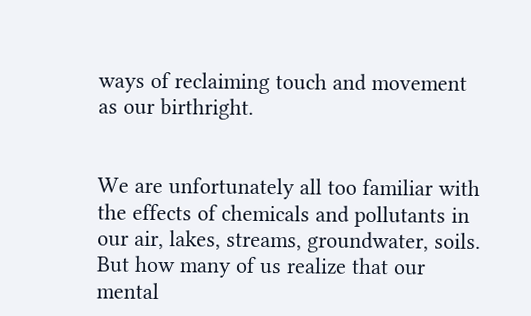ways of reclaiming touch and movement as our birthright.


We are unfortunately all too familiar with the effects of chemicals and pollutants in our air, lakes, streams, groundwater, soils. But how many of us realize that our mental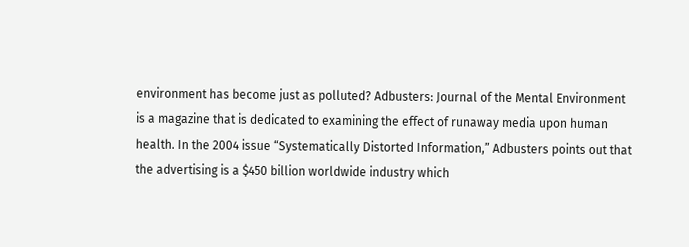environment has become just as polluted? Adbusters: Journal of the Mental Environment is a magazine that is dedicated to examining the effect of runaway media upon human health. In the 2004 issue “Systematically Distorted Information,” Adbusters points out that the advertising is a $450 billion worldwide industry which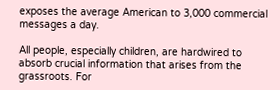exposes the average American to 3,000 commercial messages a day.

All people, especially children, are hardwired to absorb crucial information that arises from the grassroots. For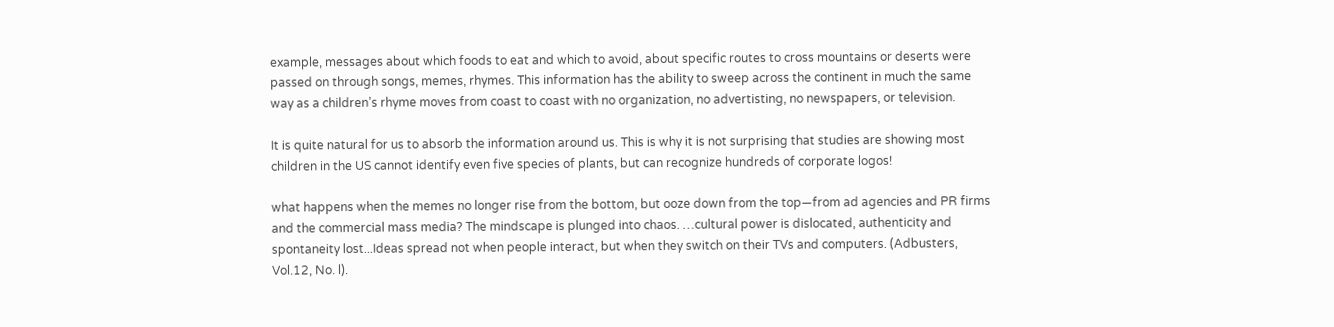example, messages about which foods to eat and which to avoid, about specific routes to cross mountains or deserts were passed on through songs, memes, rhymes. This information has the ability to sweep across the continent in much the same way as a children’s rhyme moves from coast to coast with no organization, no advertisting, no newspapers, or television.

It is quite natural for us to absorb the information around us. This is why it is not surprising that studies are showing most children in the US cannot identify even five species of plants, but can recognize hundreds of corporate logos!

what happens when the memes no longer rise from the bottom, but ooze down from the top—from ad agencies and PR firms and the commercial mass media? The mindscape is plunged into chaos. …cultural power is dislocated, authenticity and spontaneity lost...Ideas spread not when people interact, but when they switch on their TVs and computers. (Adbusters, Vol.12, No. l).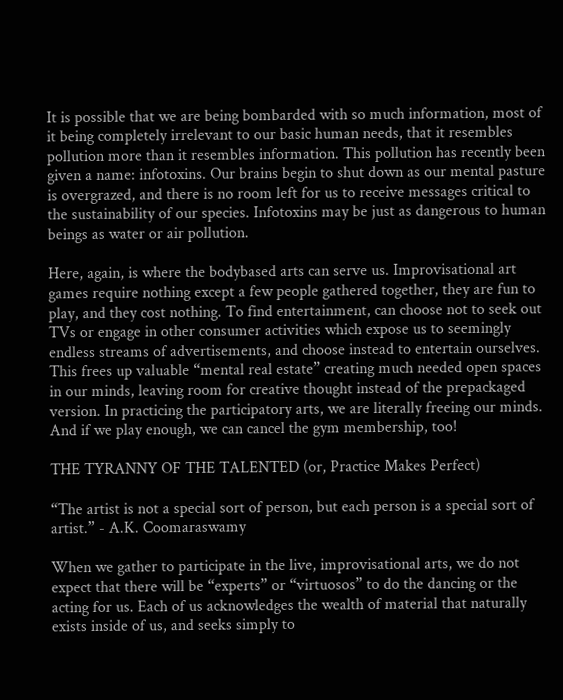It is possible that we are being bombarded with so much information, most of it being completely irrelevant to our basic human needs, that it resembles pollution more than it resembles information. This pollution has recently been given a name: infotoxins. Our brains begin to shut down as our mental pasture is overgrazed, and there is no room left for us to receive messages critical to the sustainability of our species. Infotoxins may be just as dangerous to human beings as water or air pollution.

Here, again, is where the bodybased arts can serve us. Improvisational art games require nothing except a few people gathered together, they are fun to play, and they cost nothing. To find entertainment, can choose not to seek out TVs or engage in other consumer activities which expose us to seemingly endless streams of advertisements, and choose instead to entertain ourselves. This frees up valuable “mental real estate” creating much needed open spaces in our minds, leaving room for creative thought instead of the prepackaged version. In practicing the participatory arts, we are literally freeing our minds. And if we play enough, we can cancel the gym membership, too!

THE TYRANNY OF THE TALENTED (or, Practice Makes Perfect)

“The artist is not a special sort of person, but each person is a special sort of artist.” - A.K. Coomaraswamy

When we gather to participate in the live, improvisational arts, we do not expect that there will be “experts” or “virtuosos” to do the dancing or the acting for us. Each of us acknowledges the wealth of material that naturally exists inside of us, and seeks simply to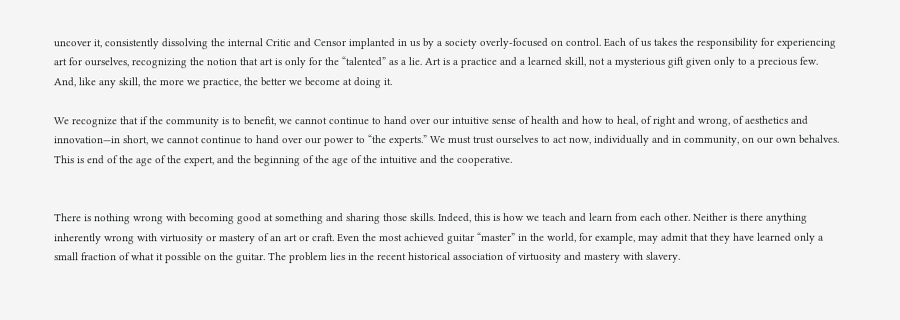uncover it, consistently dissolving the internal Critic and Censor implanted in us by a society overly-focused on control. Each of us takes the responsibility for experiencing art for ourselves, recognizing the notion that art is only for the “talented” as a lie. Art is a practice and a learned skill, not a mysterious gift given only to a precious few. And, like any skill, the more we practice, the better we become at doing it.

We recognize that if the community is to benefit, we cannot continue to hand over our intuitive sense of health and how to heal, of right and wrong, of aesthetics and innovation—in short, we cannot continue to hand over our power to “the experts.” We must trust ourselves to act now, individually and in community, on our own behalves. This is end of the age of the expert, and the beginning of the age of the intuitive and the cooperative.


There is nothing wrong with becoming good at something and sharing those skills. Indeed, this is how we teach and learn from each other. Neither is there anything inherently wrong with virtuosity or mastery of an art or craft. Even the most achieved guitar “master” in the world, for example, may admit that they have learned only a small fraction of what it possible on the guitar. The problem lies in the recent historical association of virtuosity and mastery with slavery.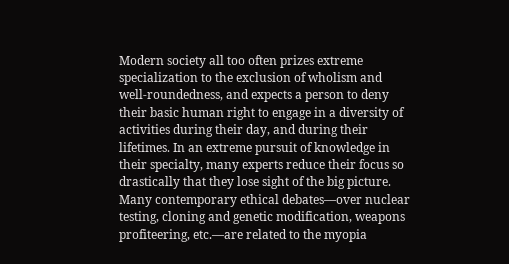Modern society all too often prizes extreme specialization to the exclusion of wholism and well-roundedness, and expects a person to deny their basic human right to engage in a diversity of activities during their day, and during their lifetimes. In an extreme pursuit of knowledge in their specialty, many experts reduce their focus so drastically that they lose sight of the big picture. Many contemporary ethical debates—over nuclear testing, cloning and genetic modification, weapons profiteering, etc.—are related to the myopia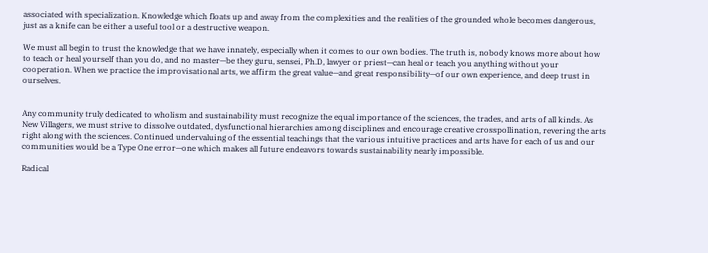associated with specialization. Knowledge which floats up and away from the complexities and the realities of the grounded whole becomes dangerous, just as a knife can be either a useful tool or a destructive weapon.

We must all begin to trust the knowledge that we have innately, especially when it comes to our own bodies. The truth is, nobody knows more about how to teach or heal yourself than you do, and no master—be they guru, sensei, Ph.D, lawyer or priest—can heal or teach you anything without your cooperation. When we practice the improvisational arts, we affirm the great value—and great responsibility—of our own experience, and deep trust in ourselves.


Any community truly dedicated to wholism and sustainability must recognize the equal importance of the sciences, the trades, and arts of all kinds. As New Villagers, we must strive to dissolve outdated, dysfunctional hierarchies among disciplines and encourage creative crosspollination, revering the arts right along with the sciences. Continued undervaluing of the essential teachings that the various intuitive practices and arts have for each of us and our communities would be a Type One error—one which makes all future endeavors towards sustainability nearly impossible.

Radical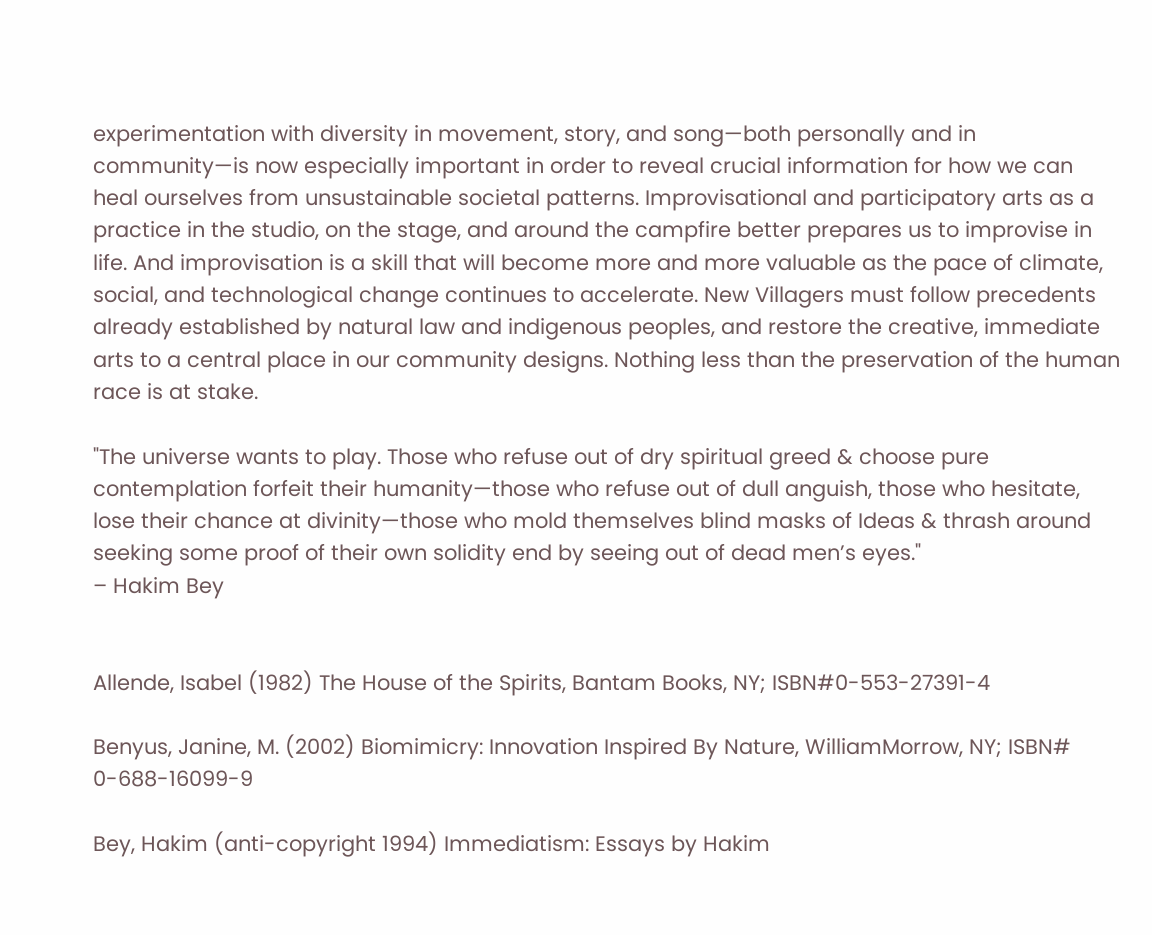experimentation with diversity in movement, story, and song—both personally and in community—is now especially important in order to reveal crucial information for how we can heal ourselves from unsustainable societal patterns. Improvisational and participatory arts as a practice in the studio, on the stage, and around the campfire better prepares us to improvise in life. And improvisation is a skill that will become more and more valuable as the pace of climate, social, and technological change continues to accelerate. New Villagers must follow precedents already established by natural law and indigenous peoples, and restore the creative, immediate arts to a central place in our community designs. Nothing less than the preservation of the human race is at stake.

"The universe wants to play. Those who refuse out of dry spiritual greed & choose pure contemplation forfeit their humanity—those who refuse out of dull anguish, those who hesitate, lose their chance at divinity—those who mold themselves blind masks of Ideas & thrash around seeking some proof of their own solidity end by seeing out of dead men’s eyes."
– Hakim Bey


Allende, Isabel (1982) The House of the Spirits, Bantam Books, NY; ISBN#0-553-27391-4

Benyus, Janine, M. (2002) Biomimicry: Innovation Inspired By Nature, WilliamMorrow, NY; ISBN# 0-688-16099-9

Bey, Hakim (anti-copyright 1994) Immediatism: Essays by Hakim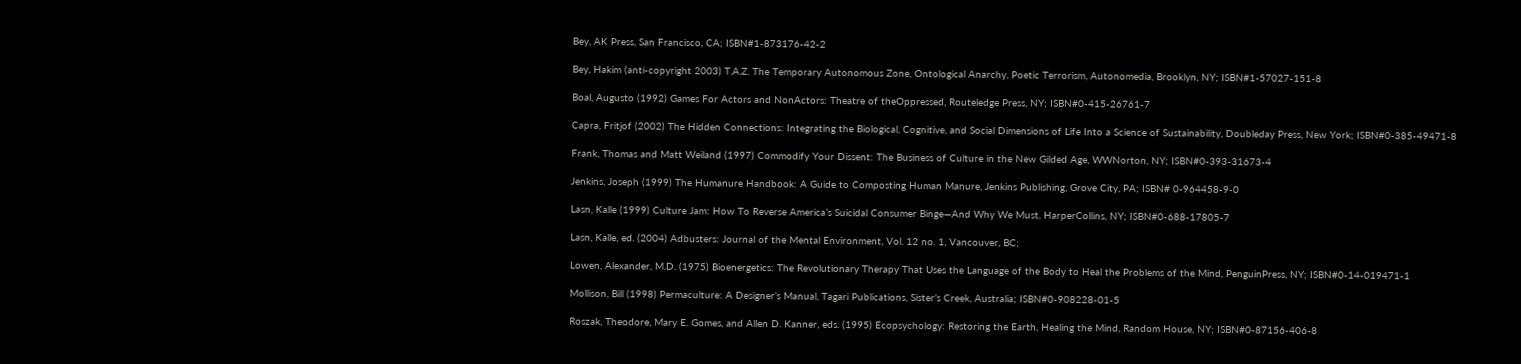Bey, AK Press, San Francisco, CA; ISBN#1-873176-42-2

Bey, Hakim (anti-copyright 2003) T.A.Z. The Temporary Autonomous Zone, Ontological Anarchy, Poetic Terrorism, Autonomedia, Brooklyn, NY; ISBN#1-57027-151-8

Boal, Augusto (1992) Games For Actors and NonActors: Theatre of theOppressed, Routeledge Press, NY; ISBN#0-415-26761-7

Capra, Fritjof (2002) The Hidden Connections: Integrating the Biological, Cognitive, and Social Dimensions of Life Into a Science of Sustainability, Doubleday Press, New York; ISBN#0-385-49471-8

Frank, Thomas and Matt Weiland (1997) Commodify Your Dissent: The Business of Culture in the New Gilded Age, WWNorton, NY; ISBN#0-393-31673-4

Jenkins, Joseph (1999) The Humanure Handbook: A Guide to Composting Human Manure, Jenkins Publishing, Grove City, PA; ISBN# 0-964458-9-0

Lasn, Kalle (1999) Culture Jam: How To Reverse America’s Suicidal Consumer Binge—And Why We Must, HarperCollins, NY; ISBN#0-688-17805-7

Lasn, Kalle, ed. (2004) Adbusters: Journal of the Mental Environment, Vol. 12 no. 1, Vancouver, BC;

Lowen, Alexander, M.D. (1975) Bioenergetics: The Revolutionary Therapy That Uses the Language of the Body to Heal the Problems of the Mind, PenguinPress, NY; ISBN#0-14-019471-1

Mollison, Bill (1998) Permaculture: A Designer’s Manual, Tagari Publications, Sister’s Creek, Australia; ISBN#0-908228-01-5

Roszak, Theodore, Mary E. Gomes, and Allen D. Kanner, eds. (1995) Ecopsychology: Restoring the Earth, Healing the Mind, Random House, NY; ISBN#0-87156-406-8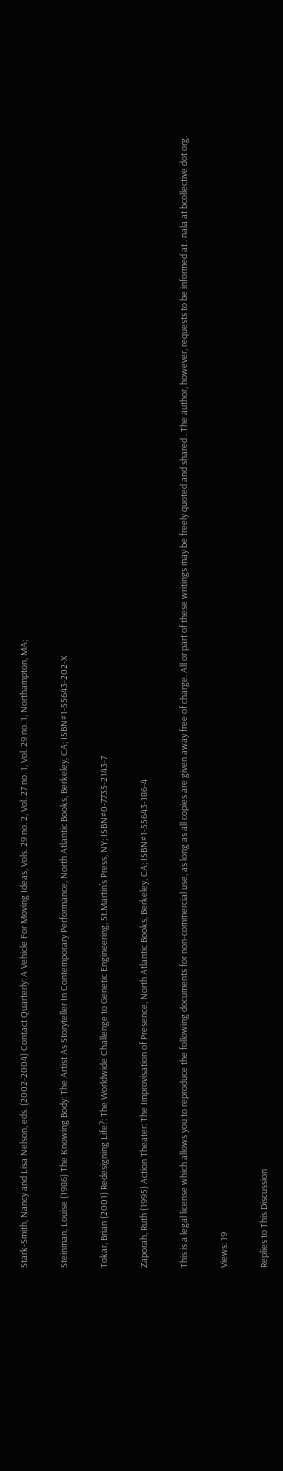Stark-Smith, Nancy and Lisa Nelson, eds. (2002-2004) Contact Quarterly: A Vehicle For Moving Ideas, Vols. 29 no. 2, Vol. 27 no. 1, Vol. 29 no. 1, Northampton, MA;

Steinman, Louise (1986) The Knowing Body: The Artist As Storyteller In Contemporary Performance, North Atlantic Books, Berkeley, CA; ISBN#1-55643-202-X

Tokar, Brian (2001) Redesigning Life?: The Worldwide Challenge to Genetic Engineering, St.Martin’s Press, NY; ISBN#0-7735-2143-7

Zaporah, Ruth (1995) Action Theater: The Improvisation of Presence, North Atlantic Books, Berkeley, CA; ISBN#1-55643-186-4

This is a legal license which allows you to reproduce the following documents for non-commercial use, as long as all copies are given away free of charge. All or part of these writings may be freely quoted and shared . The author, however, requests to be informed at . nala at bcollective dot org.

Views: 19

Replies to This Discussion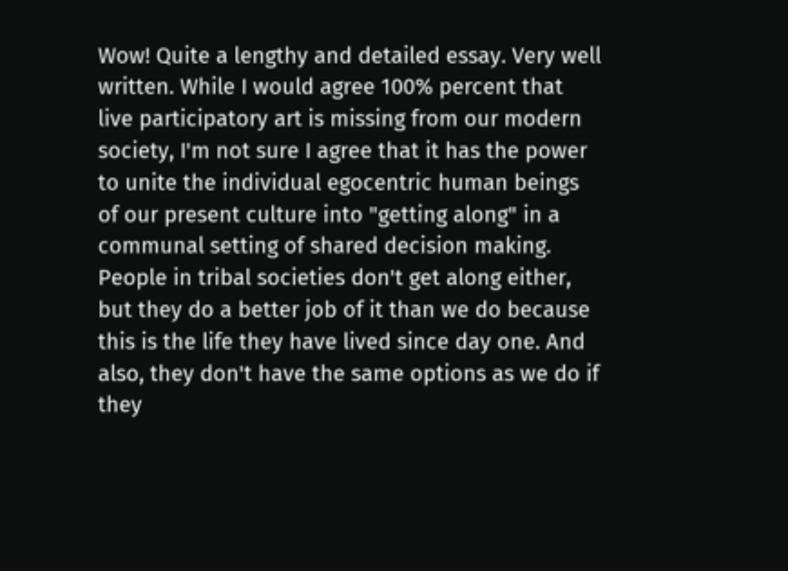Wow! Quite a lengthy and detailed essay. Very well written. While I would agree 100% percent that live participatory art is missing from our modern society, I'm not sure I agree that it has the power to unite the individual egocentric human beings of our present culture into "getting along" in a communal setting of shared decision making. People in tribal societies don't get along either, but they do a better job of it than we do because this is the life they have lived since day one. And also, they don't have the same options as we do if they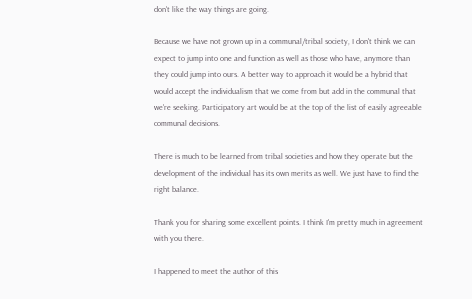don't like the way things are going.

Because we have not grown up in a communal/tribal society, I don't think we can expect to jump into one and function as well as those who have, anymore than they could jump into ours. A better way to approach it would be a hybrid that would accept the individualism that we come from but add in the communal that we're seeking. Participatory art would be at the top of the list of easily agreeable communal decisions.

There is much to be learned from tribal societies and how they operate but the development of the individual has its own merits as well. We just have to find the right balance.

Thank you for sharing some excellent points. I think I'm pretty much in agreement with you there.

I happened to meet the author of this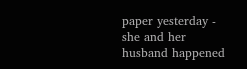paper yesterday - she and her husband happened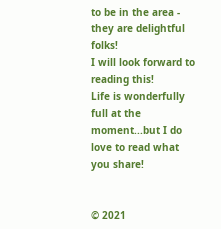to be in the area - they are delightful folks!
I will look forward to reading this!
Life is wonderfully full at the moment...but I do love to read what you share!


© 2021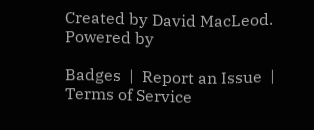Created by David MacLeod.   Powered by

Badges  |  Report an Issue  |  Terms of Service